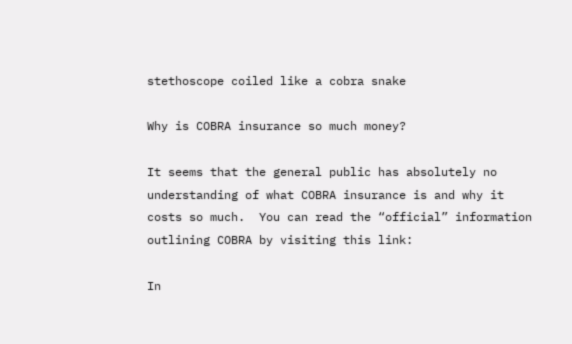stethoscope coiled like a cobra snake

Why is COBRA insurance so much money?

It seems that the general public has absolutely no understanding of what COBRA insurance is and why it costs so much.  You can read the “official” information outlining COBRA by visiting this link:

In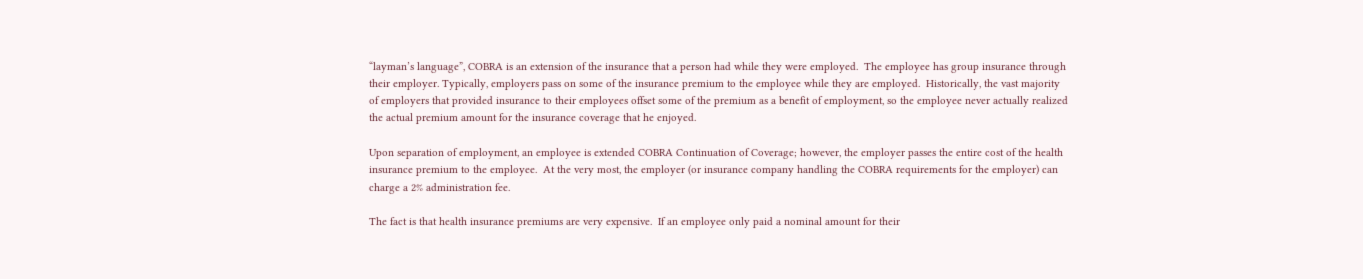“layman’s language”, COBRA is an extension of the insurance that a person had while they were employed.  The employee has group insurance through their employer. Typically, employers pass on some of the insurance premium to the employee while they are employed.  Historically, the vast majority of employers that provided insurance to their employees offset some of the premium as a benefit of employment, so the employee never actually realized the actual premium amount for the insurance coverage that he enjoyed.

Upon separation of employment, an employee is extended COBRA Continuation of Coverage; however, the employer passes the entire cost of the health insurance premium to the employee.  At the very most, the employer (or insurance company handling the COBRA requirements for the employer) can charge a 2% administration fee.

The fact is that health insurance premiums are very expensive.  If an employee only paid a nominal amount for their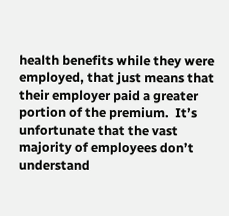health benefits while they were employed, that just means that their employer paid a greater portion of the premium.  It’s unfortunate that the vast majority of employees don’t understand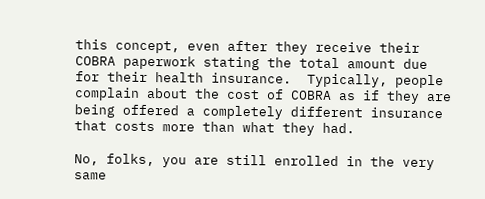this concept, even after they receive their COBRA paperwork stating the total amount due for their health insurance.  Typically, people complain about the cost of COBRA as if they are being offered a completely different insurance that costs more than what they had.

No, folks, you are still enrolled in the very same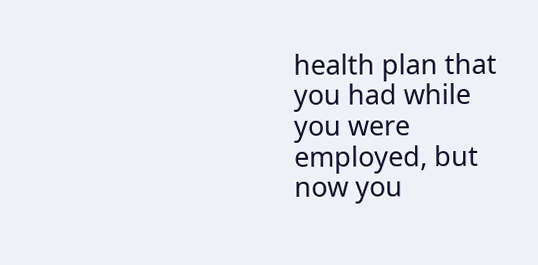health plan that you had while you were employed, but now you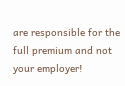are responsible for the full premium and not your employer!